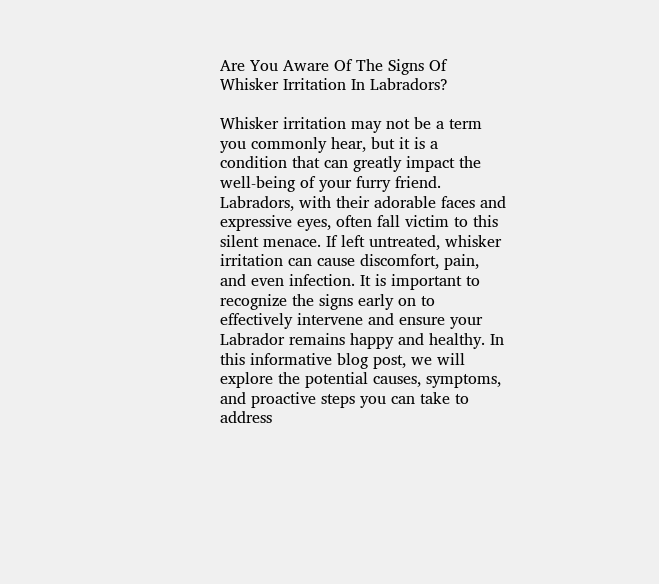Are You Aware Of The Signs Of Whisker Irritation In Labradors?

Whisker irritation may not be a term you commonly hear, but it is a condition that can greatly impact the well-being of your furry friend. Labradors, with their adorable faces and expressive eyes, often fall victim to this silent menace. If left untreated, whisker irritation can cause discomfort, pain, and even infection. It is important to recognize the signs early on to effectively intervene and ensure your Labrador remains happy and healthy. In this informative blog post, we will explore the potential causes, symptoms, and proactive steps you can take to address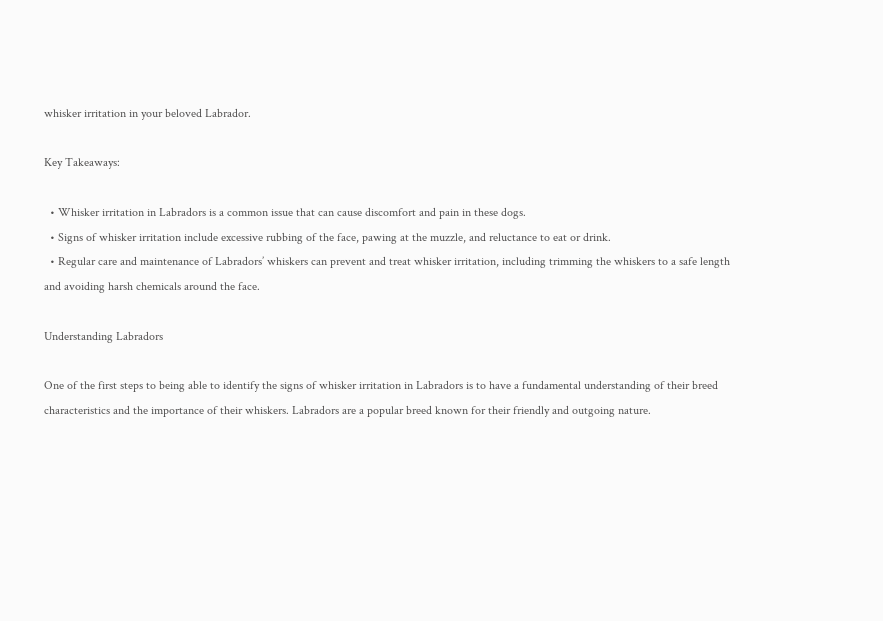whisker irritation in your beloved Labrador.

Key Takeaways:

  • Whisker irritation in Labradors is a common issue that can cause discomfort and pain in these dogs.
  • Signs of whisker irritation include excessive rubbing of the face, pawing at the muzzle, and reluctance to eat or drink.
  • Regular care and maintenance of Labradors’ whiskers can prevent and treat whisker irritation, including trimming the whiskers to a safe length and avoiding harsh chemicals around the face.

Understanding Labradors

One of the first steps to being able to identify the signs of whisker irritation in Labradors is to have a fundamental understanding of their breed characteristics and the importance of their whiskers. Labradors are a popular breed known for their friendly and outgoing nature.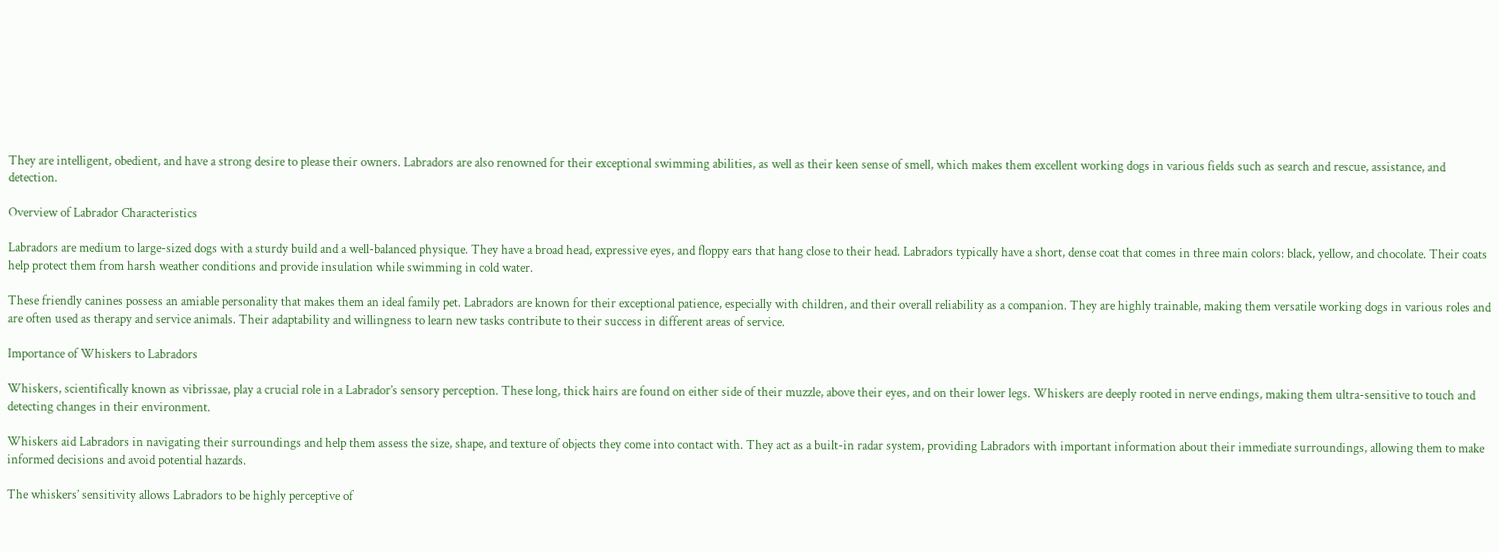They are intelligent, obedient, and have a strong desire to please their owners. Labradors are also renowned for their exceptional swimming abilities, as well as their keen sense of smell, which makes them excellent working dogs in various fields such as search and rescue, assistance, and detection.

Overview of Labrador Characteristics

Labradors are medium to large-sized dogs with a sturdy build and a well-balanced physique. They have a broad head, expressive eyes, and floppy ears that hang close to their head. Labradors typically have a short, dense coat that comes in three main colors: black, yellow, and chocolate. Their coats help protect them from harsh weather conditions and provide insulation while swimming in cold water.

These friendly canines possess an amiable personality that makes them an ideal family pet. Labradors are known for their exceptional patience, especially with children, and their overall reliability as a companion. They are highly trainable, making them versatile working dogs in various roles and are often used as therapy and service animals. Their adaptability and willingness to learn new tasks contribute to their success in different areas of service.

Importance of Whiskers to Labradors

Whiskers, scientifically known as vibrissae, play a crucial role in a Labrador’s sensory perception. These long, thick hairs are found on either side of their muzzle, above their eyes, and on their lower legs. Whiskers are deeply rooted in nerve endings, making them ultra-sensitive to touch and detecting changes in their environment.

Whiskers aid Labradors in navigating their surroundings and help them assess the size, shape, and texture of objects they come into contact with. They act as a built-in radar system, providing Labradors with important information about their immediate surroundings, allowing them to make informed decisions and avoid potential hazards.

The whiskers’ sensitivity allows Labradors to be highly perceptive of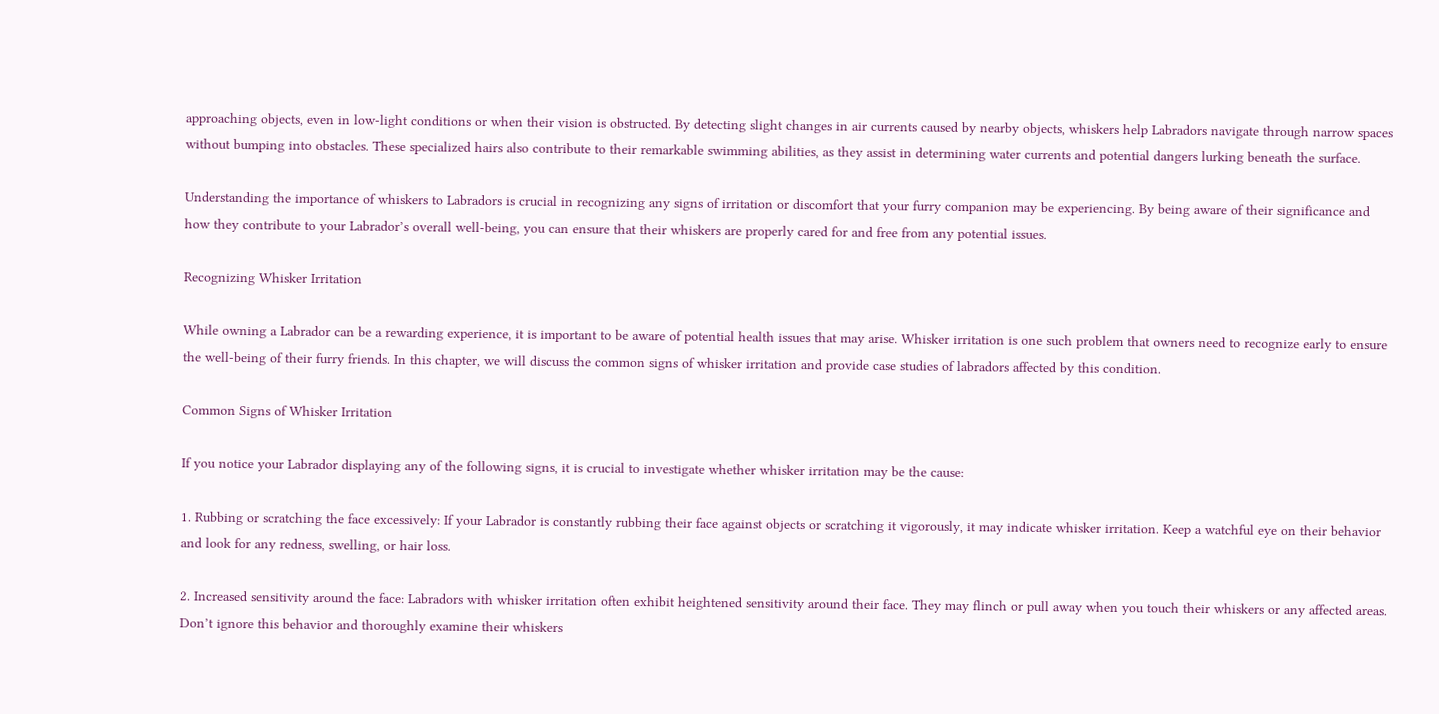approaching objects, even in low-light conditions or when their vision is obstructed. By detecting slight changes in air currents caused by nearby objects, whiskers help Labradors navigate through narrow spaces without bumping into obstacles. These specialized hairs also contribute to their remarkable swimming abilities, as they assist in determining water currents and potential dangers lurking beneath the surface.

Understanding the importance of whiskers to Labradors is crucial in recognizing any signs of irritation or discomfort that your furry companion may be experiencing. By being aware of their significance and how they contribute to your Labrador’s overall well-being, you can ensure that their whiskers are properly cared for and free from any potential issues.

Recognizing Whisker Irritation

While owning a Labrador can be a rewarding experience, it is important to be aware of potential health issues that may arise. Whisker irritation is one such problem that owners need to recognize early to ensure the well-being of their furry friends. In this chapter, we will discuss the common signs of whisker irritation and provide case studies of labradors affected by this condition.

Common Signs of Whisker Irritation

If you notice your Labrador displaying any of the following signs, it is crucial to investigate whether whisker irritation may be the cause:

1. Rubbing or scratching the face excessively: If your Labrador is constantly rubbing their face against objects or scratching it vigorously, it may indicate whisker irritation. Keep a watchful eye on their behavior and look for any redness, swelling, or hair loss.

2. Increased sensitivity around the face: Labradors with whisker irritation often exhibit heightened sensitivity around their face. They may flinch or pull away when you touch their whiskers or any affected areas. Don’t ignore this behavior and thoroughly examine their whiskers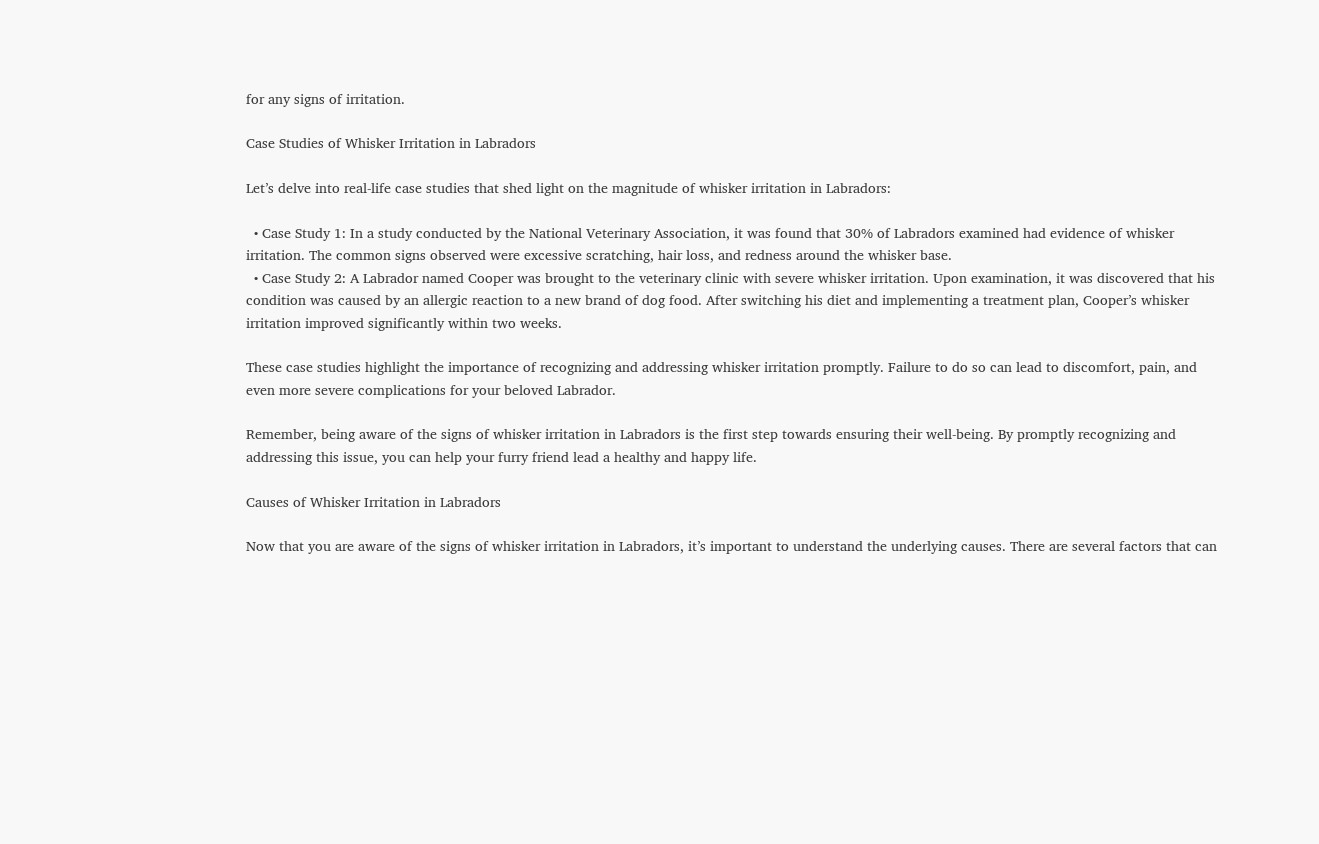for any signs of irritation.

Case Studies of Whisker Irritation in Labradors

Let’s delve into real-life case studies that shed light on the magnitude of whisker irritation in Labradors:

  • Case Study 1: In a study conducted by the National Veterinary Association, it was found that 30% of Labradors examined had evidence of whisker irritation. The common signs observed were excessive scratching, hair loss, and redness around the whisker base.
  • Case Study 2: A Labrador named Cooper was brought to the veterinary clinic with severe whisker irritation. Upon examination, it was discovered that his condition was caused by an allergic reaction to a new brand of dog food. After switching his diet and implementing a treatment plan, Cooper’s whisker irritation improved significantly within two weeks.

These case studies highlight the importance of recognizing and addressing whisker irritation promptly. Failure to do so can lead to discomfort, pain, and even more severe complications for your beloved Labrador.

Remember, being aware of the signs of whisker irritation in Labradors is the first step towards ensuring their well-being. By promptly recognizing and addressing this issue, you can help your furry friend lead a healthy and happy life.

Causes of Whisker Irritation in Labradors

Now that you are aware of the signs of whisker irritation in Labradors, it’s important to understand the underlying causes. There are several factors that can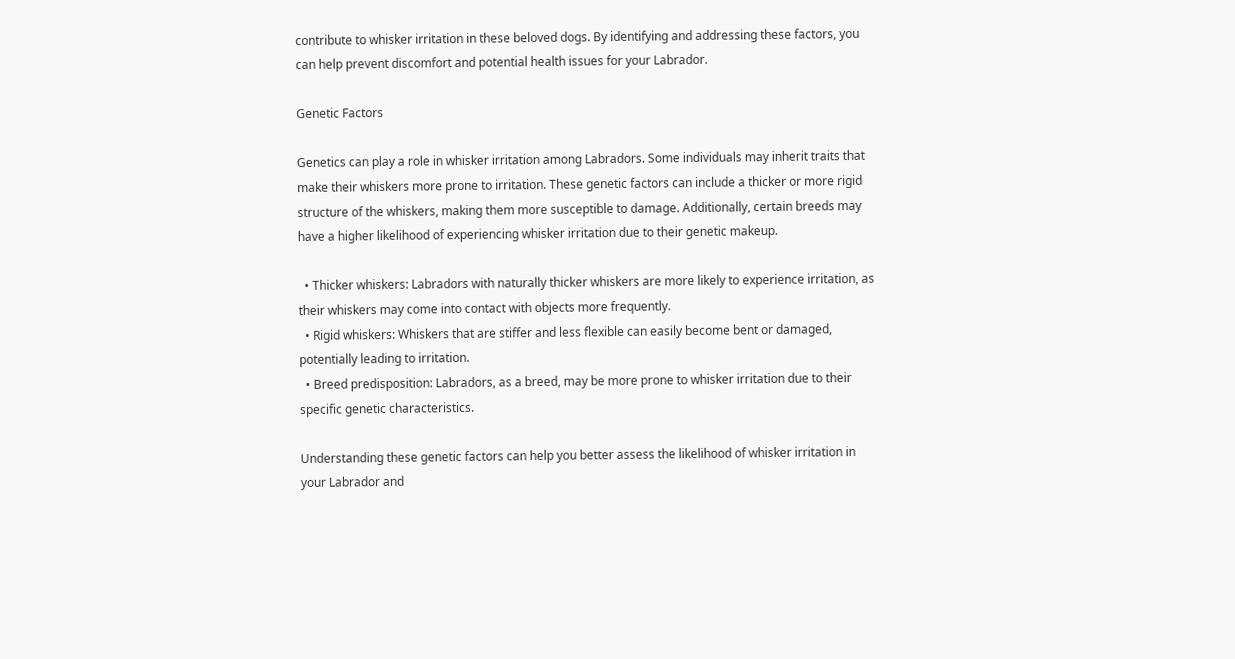contribute to whisker irritation in these beloved dogs. By identifying and addressing these factors, you can help prevent discomfort and potential health issues for your Labrador.

Genetic Factors

Genetics can play a role in whisker irritation among Labradors. Some individuals may inherit traits that make their whiskers more prone to irritation. These genetic factors can include a thicker or more rigid structure of the whiskers, making them more susceptible to damage. Additionally, certain breeds may have a higher likelihood of experiencing whisker irritation due to their genetic makeup.

  • Thicker whiskers: Labradors with naturally thicker whiskers are more likely to experience irritation, as their whiskers may come into contact with objects more frequently.
  • Rigid whiskers: Whiskers that are stiffer and less flexible can easily become bent or damaged, potentially leading to irritation.
  • Breed predisposition: Labradors, as a breed, may be more prone to whisker irritation due to their specific genetic characteristics.

Understanding these genetic factors can help you better assess the likelihood of whisker irritation in your Labrador and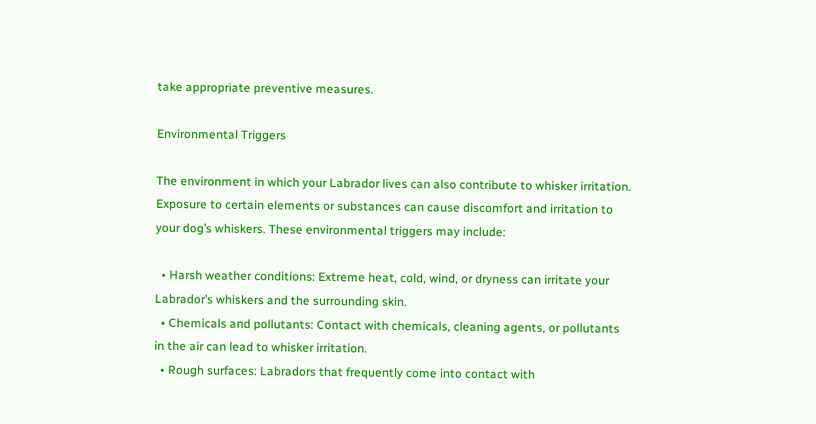take appropriate preventive measures.

Environmental Triggers

The environment in which your Labrador lives can also contribute to whisker irritation. Exposure to certain elements or substances can cause discomfort and irritation to your dog’s whiskers. These environmental triggers may include:

  • Harsh weather conditions: Extreme heat, cold, wind, or dryness can irritate your Labrador’s whiskers and the surrounding skin.
  • Chemicals and pollutants: Contact with chemicals, cleaning agents, or pollutants in the air can lead to whisker irritation.
  • Rough surfaces: Labradors that frequently come into contact with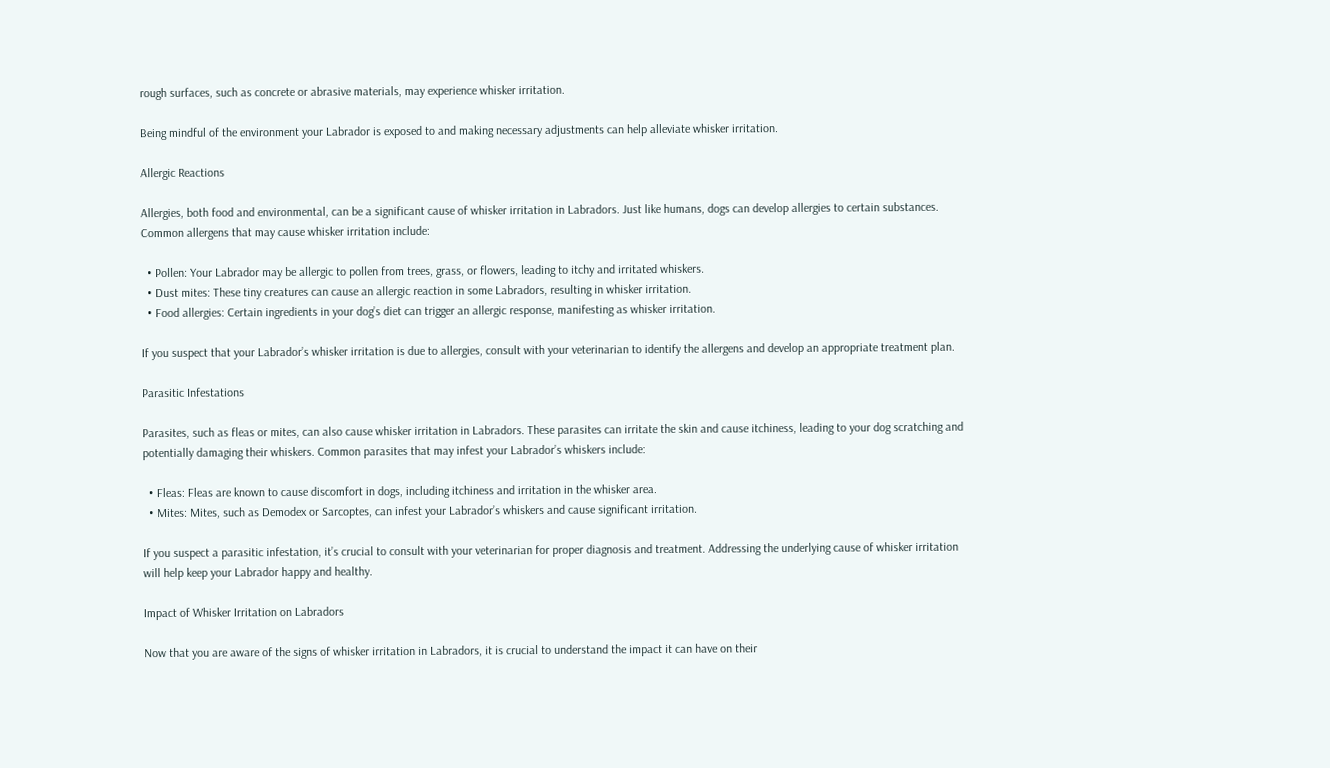rough surfaces, such as concrete or abrasive materials, may experience whisker irritation.

Being mindful of the environment your Labrador is exposed to and making necessary adjustments can help alleviate whisker irritation.

Allergic Reactions

Allergies, both food and environmental, can be a significant cause of whisker irritation in Labradors. Just like humans, dogs can develop allergies to certain substances. Common allergens that may cause whisker irritation include:

  • Pollen: Your Labrador may be allergic to pollen from trees, grass, or flowers, leading to itchy and irritated whiskers.
  • Dust mites: These tiny creatures can cause an allergic reaction in some Labradors, resulting in whisker irritation.
  • Food allergies: Certain ingredients in your dog’s diet can trigger an allergic response, manifesting as whisker irritation.

If you suspect that your Labrador’s whisker irritation is due to allergies, consult with your veterinarian to identify the allergens and develop an appropriate treatment plan.

Parasitic Infestations

Parasites, such as fleas or mites, can also cause whisker irritation in Labradors. These parasites can irritate the skin and cause itchiness, leading to your dog scratching and potentially damaging their whiskers. Common parasites that may infest your Labrador’s whiskers include:

  • Fleas: Fleas are known to cause discomfort in dogs, including itchiness and irritation in the whisker area.
  • Mites: Mites, such as Demodex or Sarcoptes, can infest your Labrador’s whiskers and cause significant irritation.

If you suspect a parasitic infestation, it’s crucial to consult with your veterinarian for proper diagnosis and treatment. Addressing the underlying cause of whisker irritation will help keep your Labrador happy and healthy.

Impact of Whisker Irritation on Labradors

Now that you are aware of the signs of whisker irritation in Labradors, it is crucial to understand the impact it can have on their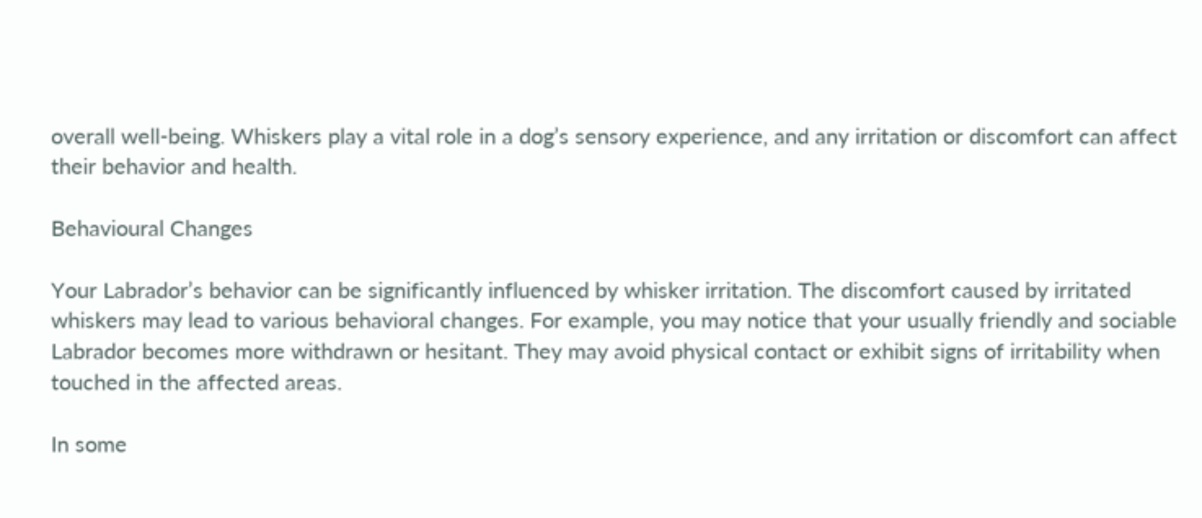overall well-being. Whiskers play a vital role in a dog’s sensory experience, and any irritation or discomfort can affect their behavior and health.

Behavioural Changes

Your Labrador’s behavior can be significantly influenced by whisker irritation. The discomfort caused by irritated whiskers may lead to various behavioral changes. For example, you may notice that your usually friendly and sociable Labrador becomes more withdrawn or hesitant. They may avoid physical contact or exhibit signs of irritability when touched in the affected areas.

In some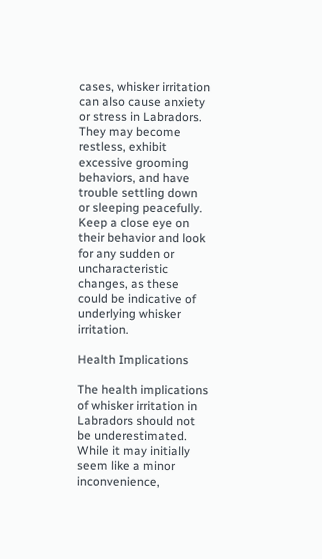cases, whisker irritation can also cause anxiety or stress in Labradors. They may become restless, exhibit excessive grooming behaviors, and have trouble settling down or sleeping peacefully. Keep a close eye on their behavior and look for any sudden or uncharacteristic changes, as these could be indicative of underlying whisker irritation.

Health Implications

The health implications of whisker irritation in Labradors should not be underestimated. While it may initially seem like a minor inconvenience,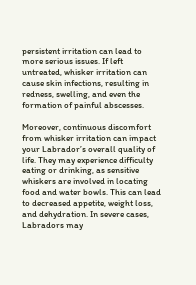persistent irritation can lead to more serious issues. If left untreated, whisker irritation can cause skin infections, resulting in redness, swelling, and even the formation of painful abscesses.

Moreover, continuous discomfort from whisker irritation can impact your Labrador’s overall quality of life. They may experience difficulty eating or drinking, as sensitive whiskers are involved in locating food and water bowls. This can lead to decreased appetite, weight loss, and dehydration. In severe cases, Labradors may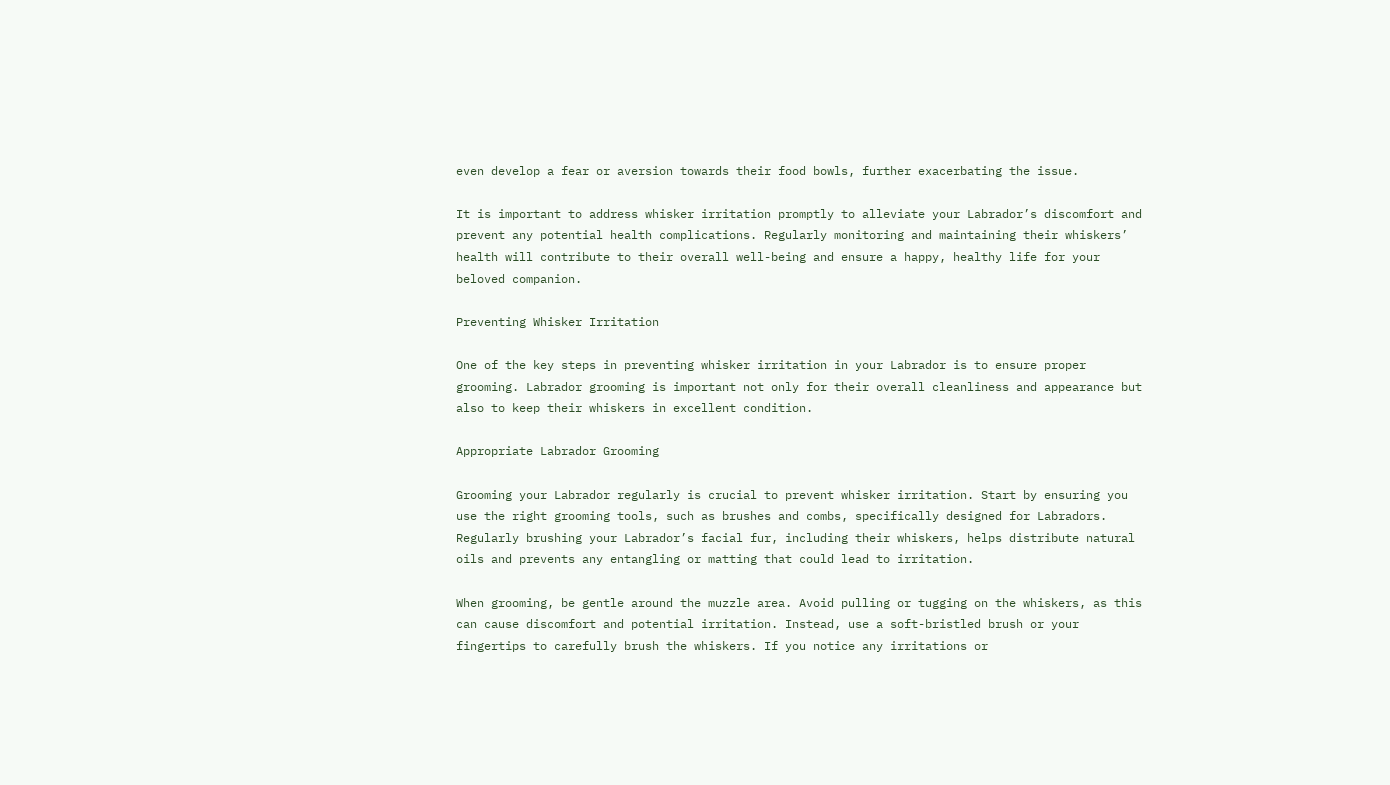even develop a fear or aversion towards their food bowls, further exacerbating the issue.

It is important to address whisker irritation promptly to alleviate your Labrador’s discomfort and prevent any potential health complications. Regularly monitoring and maintaining their whiskers’ health will contribute to their overall well-being and ensure a happy, healthy life for your beloved companion.

Preventing Whisker Irritation

One of the key steps in preventing whisker irritation in your Labrador is to ensure proper grooming. Labrador grooming is important not only for their overall cleanliness and appearance but also to keep their whiskers in excellent condition.

Appropriate Labrador Grooming

Grooming your Labrador regularly is crucial to prevent whisker irritation. Start by ensuring you use the right grooming tools, such as brushes and combs, specifically designed for Labradors. Regularly brushing your Labrador’s facial fur, including their whiskers, helps distribute natural oils and prevents any entangling or matting that could lead to irritation.

When grooming, be gentle around the muzzle area. Avoid pulling or tugging on the whiskers, as this can cause discomfort and potential irritation. Instead, use a soft-bristled brush or your fingertips to carefully brush the whiskers. If you notice any irritations or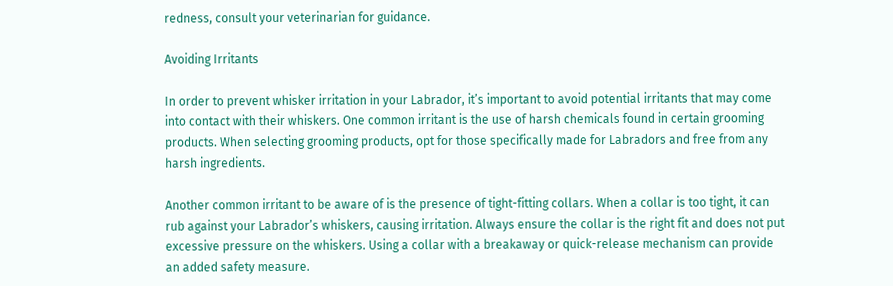redness, consult your veterinarian for guidance.

Avoiding Irritants

In order to prevent whisker irritation in your Labrador, it’s important to avoid potential irritants that may come into contact with their whiskers. One common irritant is the use of harsh chemicals found in certain grooming products. When selecting grooming products, opt for those specifically made for Labradors and free from any harsh ingredients.

Another common irritant to be aware of is the presence of tight-fitting collars. When a collar is too tight, it can rub against your Labrador’s whiskers, causing irritation. Always ensure the collar is the right fit and does not put excessive pressure on the whiskers. Using a collar with a breakaway or quick-release mechanism can provide an added safety measure.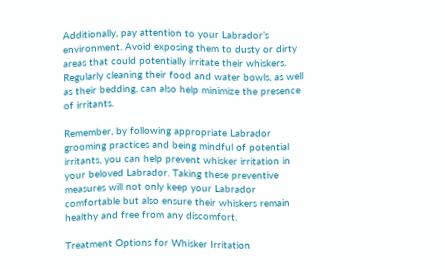Additionally, pay attention to your Labrador’s environment. Avoid exposing them to dusty or dirty areas that could potentially irritate their whiskers. Regularly cleaning their food and water bowls, as well as their bedding, can also help minimize the presence of irritants.

Remember, by following appropriate Labrador grooming practices and being mindful of potential irritants, you can help prevent whisker irritation in your beloved Labrador. Taking these preventive measures will not only keep your Labrador comfortable but also ensure their whiskers remain healthy and free from any discomfort.

Treatment Options for Whisker Irritation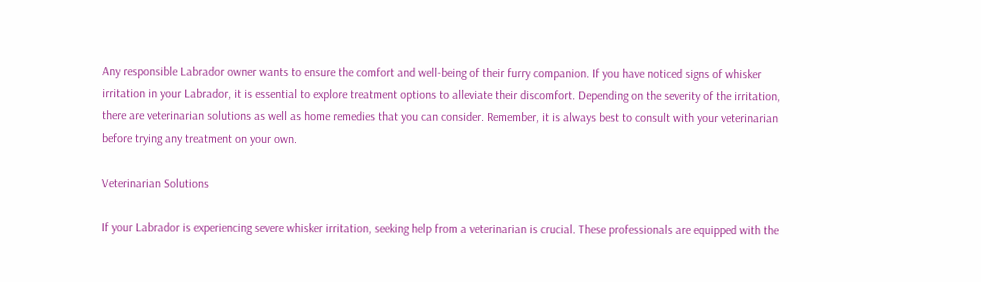Any responsible Labrador owner wants to ensure the comfort and well-being of their furry companion. If you have noticed signs of whisker irritation in your Labrador, it is essential to explore treatment options to alleviate their discomfort. Depending on the severity of the irritation, there are veterinarian solutions as well as home remedies that you can consider. Remember, it is always best to consult with your veterinarian before trying any treatment on your own.

Veterinarian Solutions

If your Labrador is experiencing severe whisker irritation, seeking help from a veterinarian is crucial. These professionals are equipped with the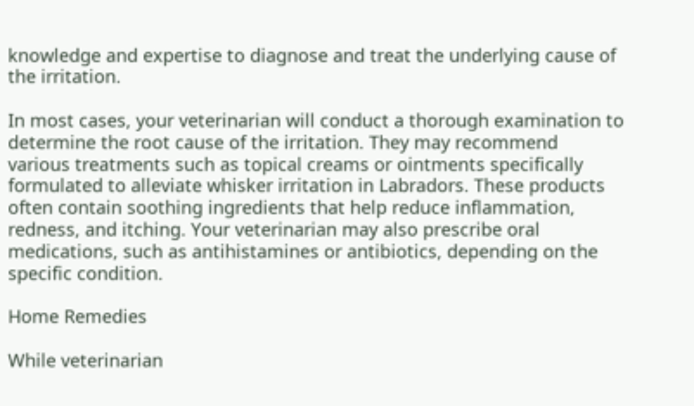knowledge and expertise to diagnose and treat the underlying cause of the irritation.

In most cases, your veterinarian will conduct a thorough examination to determine the root cause of the irritation. They may recommend various treatments such as topical creams or ointments specifically formulated to alleviate whisker irritation in Labradors. These products often contain soothing ingredients that help reduce inflammation, redness, and itching. Your veterinarian may also prescribe oral medications, such as antihistamines or antibiotics, depending on the specific condition.

Home Remedies

While veterinarian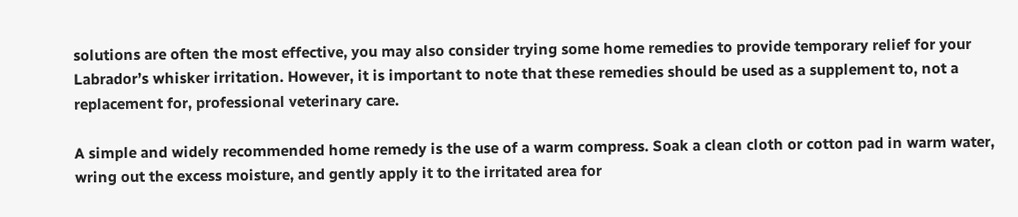solutions are often the most effective, you may also consider trying some home remedies to provide temporary relief for your Labrador’s whisker irritation. However, it is important to note that these remedies should be used as a supplement to, not a replacement for, professional veterinary care.

A simple and widely recommended home remedy is the use of a warm compress. Soak a clean cloth or cotton pad in warm water, wring out the excess moisture, and gently apply it to the irritated area for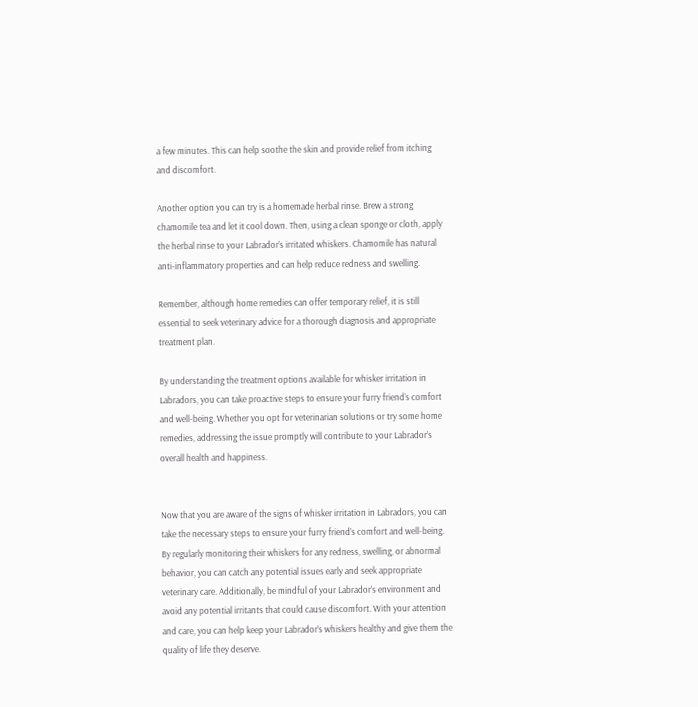a few minutes. This can help soothe the skin and provide relief from itching and discomfort.

Another option you can try is a homemade herbal rinse. Brew a strong chamomile tea and let it cool down. Then, using a clean sponge or cloth, apply the herbal rinse to your Labrador’s irritated whiskers. Chamomile has natural anti-inflammatory properties and can help reduce redness and swelling.

Remember, although home remedies can offer temporary relief, it is still essential to seek veterinary advice for a thorough diagnosis and appropriate treatment plan.

By understanding the treatment options available for whisker irritation in Labradors, you can take proactive steps to ensure your furry friend’s comfort and well-being. Whether you opt for veterinarian solutions or try some home remedies, addressing the issue promptly will contribute to your Labrador’s overall health and happiness.


Now that you are aware of the signs of whisker irritation in Labradors, you can take the necessary steps to ensure your furry friend’s comfort and well-being. By regularly monitoring their whiskers for any redness, swelling, or abnormal behavior, you can catch any potential issues early and seek appropriate veterinary care. Additionally, be mindful of your Labrador’s environment and avoid any potential irritants that could cause discomfort. With your attention and care, you can help keep your Labrador’s whiskers healthy and give them the quality of life they deserve.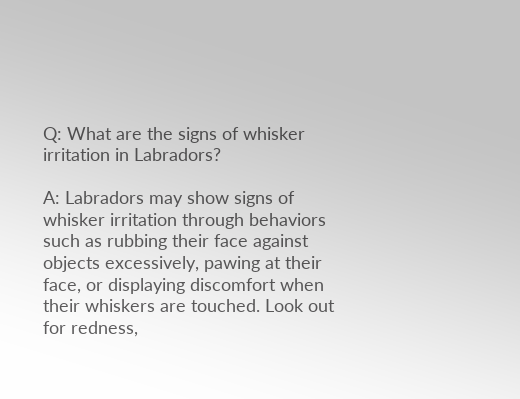Q: What are the signs of whisker irritation in Labradors?

A: Labradors may show signs of whisker irritation through behaviors such as rubbing their face against objects excessively, pawing at their face, or displaying discomfort when their whiskers are touched. Look out for redness,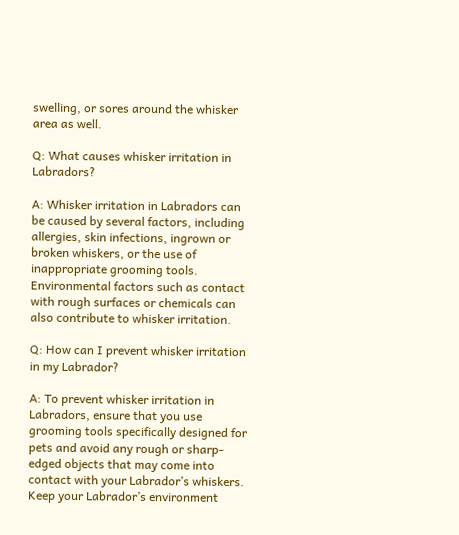swelling, or sores around the whisker area as well.

Q: What causes whisker irritation in Labradors?

A: Whisker irritation in Labradors can be caused by several factors, including allergies, skin infections, ingrown or broken whiskers, or the use of inappropriate grooming tools. Environmental factors such as contact with rough surfaces or chemicals can also contribute to whisker irritation.

Q: How can I prevent whisker irritation in my Labrador?

A: To prevent whisker irritation in Labradors, ensure that you use grooming tools specifically designed for pets and avoid any rough or sharp-edged objects that may come into contact with your Labrador’s whiskers. Keep your Labrador’s environment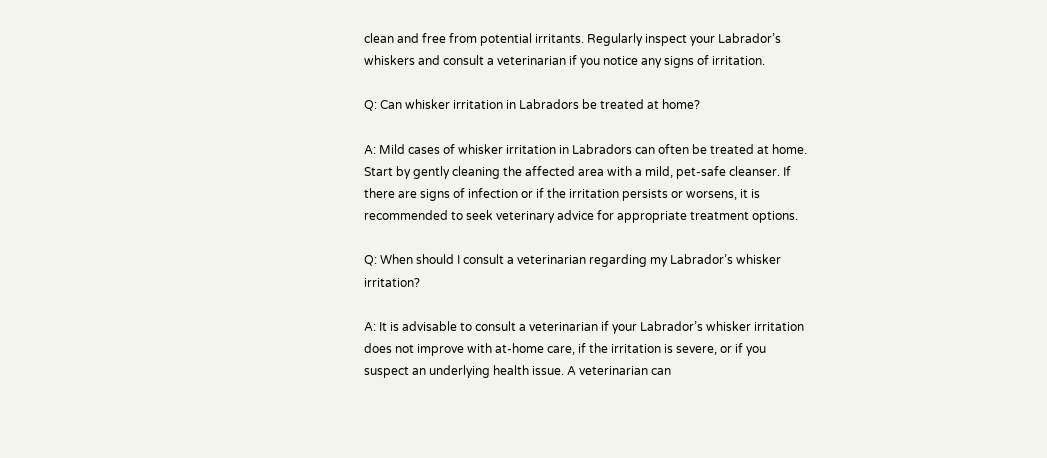clean and free from potential irritants. Regularly inspect your Labrador’s whiskers and consult a veterinarian if you notice any signs of irritation.

Q: Can whisker irritation in Labradors be treated at home?

A: Mild cases of whisker irritation in Labradors can often be treated at home. Start by gently cleaning the affected area with a mild, pet-safe cleanser. If there are signs of infection or if the irritation persists or worsens, it is recommended to seek veterinary advice for appropriate treatment options.

Q: When should I consult a veterinarian regarding my Labrador’s whisker irritation?

A: It is advisable to consult a veterinarian if your Labrador’s whisker irritation does not improve with at-home care, if the irritation is severe, or if you suspect an underlying health issue. A veterinarian can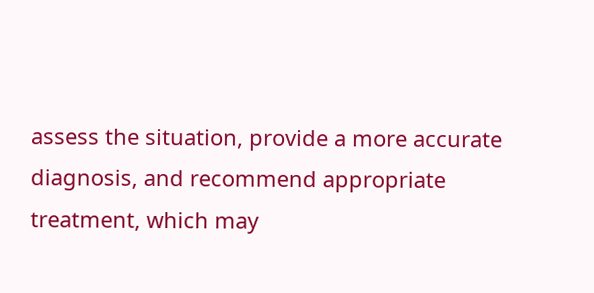assess the situation, provide a more accurate diagnosis, and recommend appropriate treatment, which may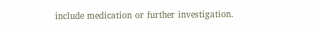include medication or further investigation.